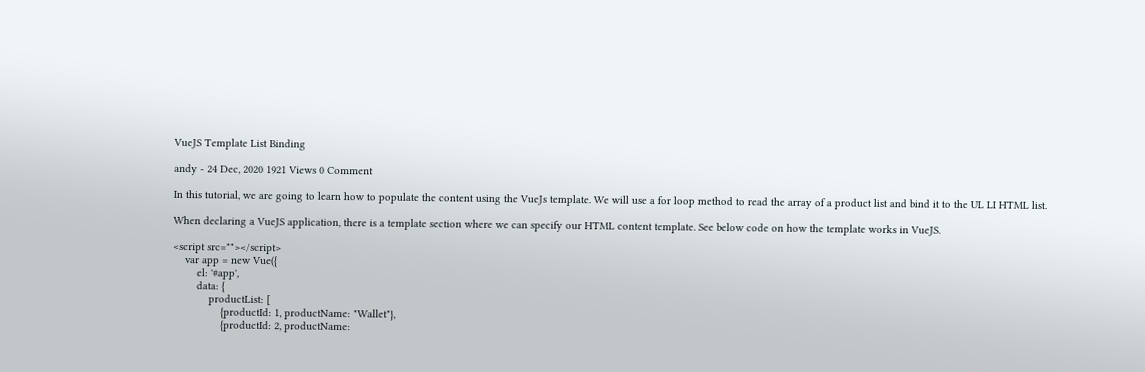VueJS Template List Binding

andy - 24 Dec, 2020 1921 Views 0 Comment

In this tutorial, we are going to learn how to populate the content using the VueJs template. We will use a for loop method to read the array of a product list and bind it to the UL LI HTML list.

When declaring a VueJS application, there is a template section where we can specify our HTML content template. See below code on how the template works in VueJS.

<script src=""></script>
    var app = new Vue({
        el: '#app',
        data: {
            productList: [
                {productId: 1, productName: "Wallet"},
                {productId: 2, productName: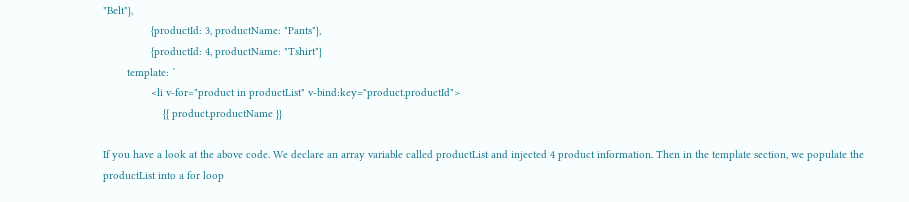"Belt"},
                {productId: 3, productName: "Pants"},
                {productId: 4, productName: "Tshirt"}
        template: `
                <li v-for="product in productList" v-bind:key="product.productId">
                    {{ product.productName }}

If you have a look at the above code. We declare an array variable called productList and injected 4 product information. Then in the template section, we populate the productList into a for loop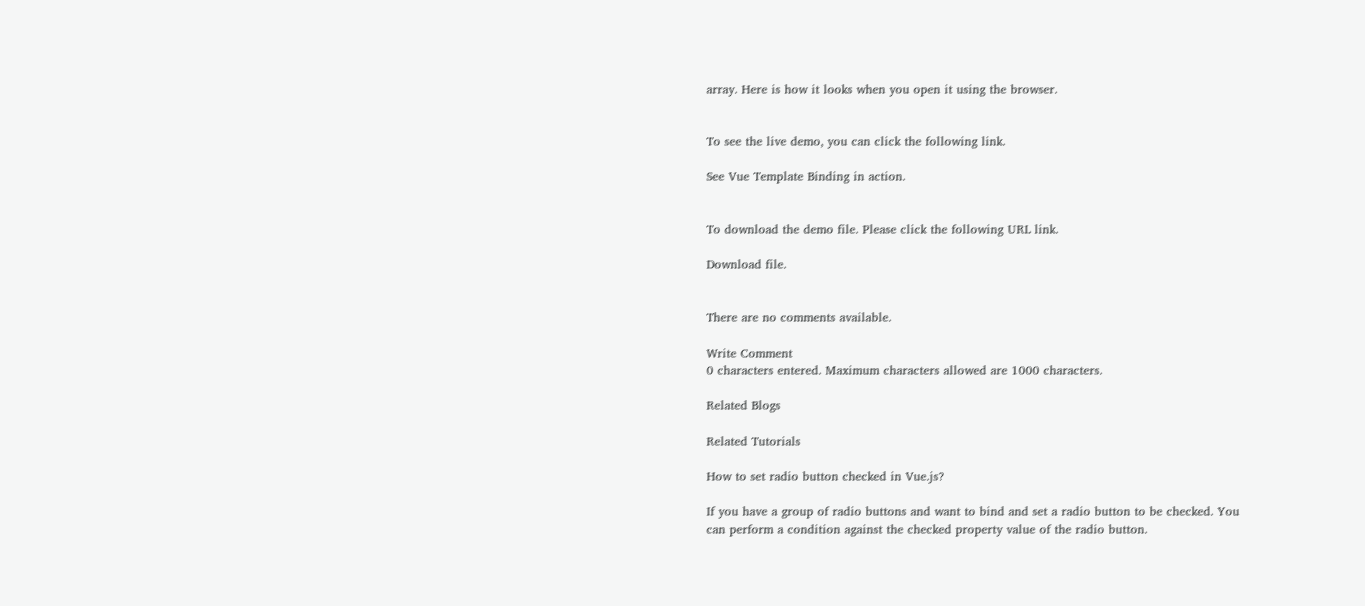array. Here is how it looks when you open it using the browser.


To see the live demo, you can click the following link.

See Vue Template Binding in action.


To download the demo file. Please click the following URL link.

Download file.


There are no comments available.

Write Comment
0 characters entered. Maximum characters allowed are 1000 characters.

Related Blogs

Related Tutorials

How to set radio button checked in Vue.js?

If you have a group of radio buttons and want to bind and set a radio button to be checked. You can perform a condition against the checked property value of the radio button.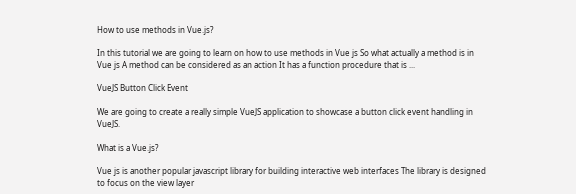How to use methods in Vue.js?

In this tutorial we are going to learn on how to use methods in Vue js So what actually a method is in Vue js A method can be considered as an action It has a function procedure that is ...

VueJS Button Click Event

We are going to create a really simple VueJS application to showcase a button click event handling in VueJS.

What is a Vue.js?

Vue js is another popular javascript library for building interactive web interfaces The library is designed to focus on the view layer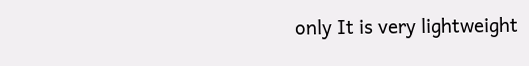only It is very lightweight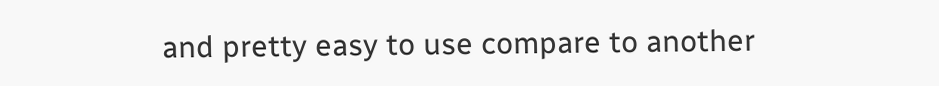and pretty easy to use compare to another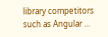library competitors such as Angular ...